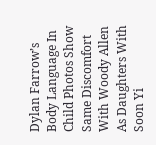Dylan Farrow’s Body Language In Child Photos Show Same Discomfort With Woody Allen As Daughters With Soon Yi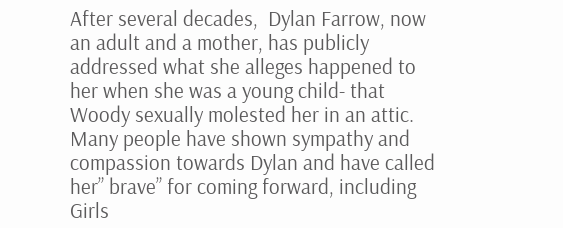After several decades,  Dylan Farrow, now an adult and a mother, has publicly addressed what she alleges happened to her when she was a young child- that Woody sexually molested her in an attic.  Many people have shown sympathy and compassion towards Dylan and have called her” brave” for coming forward, including Girls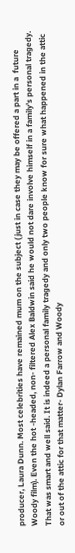producer, Laura Dunn. Most celebrities have remained mum on the subject ( just in case they may be offered a part in a  future Woody film). Even the hot -headed, non- filtered Alex Baldwin said he would not dare involve himself in a family’s personal tragedy. That was smart and well said. It is indeed a personal family tragedy and only two people know for sure what happened in the attic or out of the attic for that matter- Dylan Farrow and Woody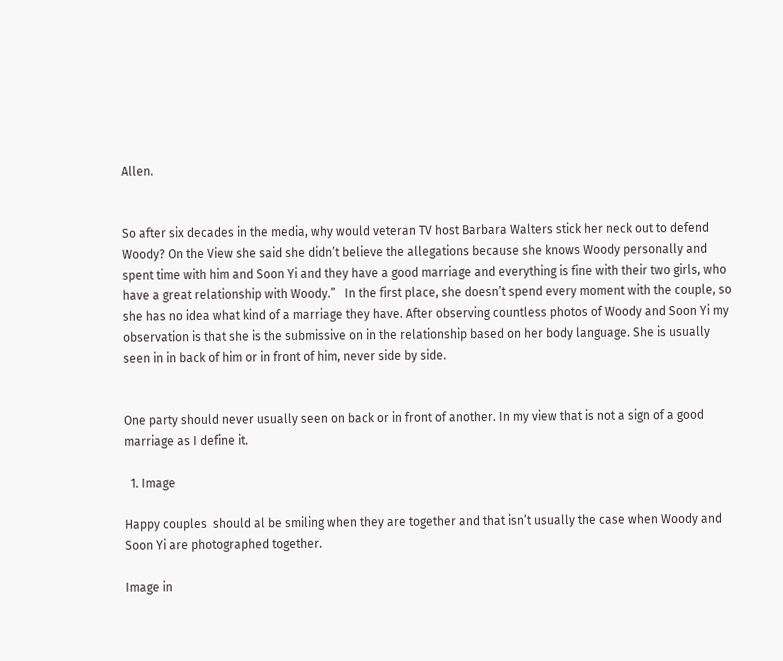Allen.


So after six decades in the media, why would veteran TV host Barbara Walters stick her neck out to defend Woody? On the View she said she didn’t believe the allegations because she knows Woody personally and spent time with him and Soon Yi and they have a good marriage and everything is fine with their two girls, who have a great relationship with Woody.”   In the first place, she doesn’t spend every moment with the couple, so she has no idea what kind of a marriage they have. After observing countless photos of Woody and Soon Yi my observation is that she is the submissive on in the relationship based on her body language. She is usually seen in in back of him or in front of him, never side by side.


One party should never usually seen on back or in front of another. In my view that is not a sign of a good marriage as I define it.

  1. Image

Happy couples  should al be smiling when they are together and that isn’t usually the case when Woody and Soon Yi are photographed together.

Image in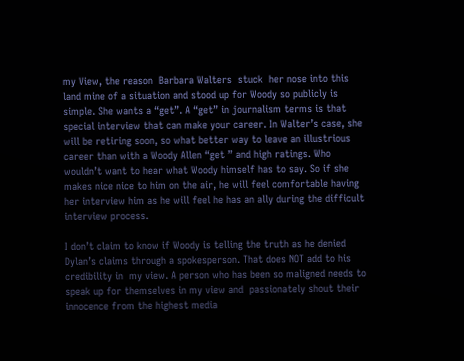my View, the reason  Barbara Walters  stuck  her nose into this land mine of a situation and stood up for Woody so publicly is simple. She wants a “get”. A “get” in journalism terms is that special interview that can make your career. In Walter’s case, she will be retiring soon, so what better way to leave an illustrious career than with a Woody Allen “get ” and high ratings. Who wouldn’t want to hear what Woody himself has to say. So if she makes nice nice to him on the air, he will feel comfortable having her interview him as he will feel he has an ally during the difficult interview process.

I don’t claim to know if Woody is telling the truth as he denied Dylan’s claims through a spokesperson. That does NOT add to his credibility in  my view. A person who has been so maligned needs to speak up for themselves in my view and  passionately shout their innocence from the highest media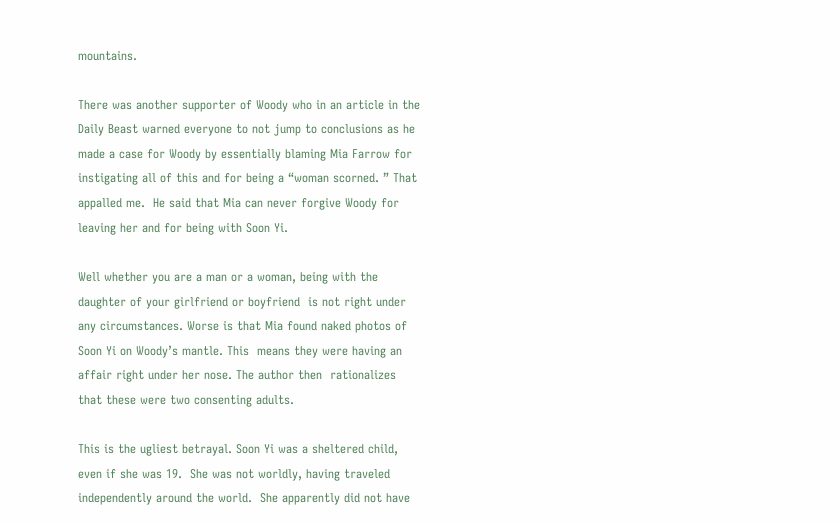mountains.

There was another supporter of Woody who in an article in the Daily Beast warned everyone to not jump to conclusions as he made a case for Woody by essentially blaming Mia Farrow for instigating all of this and for being a “woman scorned. ” That appalled me.  He said that Mia can never forgive Woody for leaving her and for being with Soon Yi.

Well whether you are a man or a woman, being with the daughter of your girlfriend or boyfriend  is not right under any circumstances. Worse is that Mia found naked photos of Soon Yi on Woody’s mantle. This  means they were having an affair right under her nose. The author then  rationalizes that these were two consenting adults.

This is the ugliest betrayal. Soon Yi was a sheltered child, even if she was 19.  She was not worldly, having traveled independently around the world.  She apparently did not have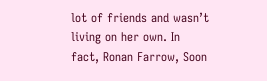lot of friends and wasn’t living on her own. In fact, Ronan Farrow, Soon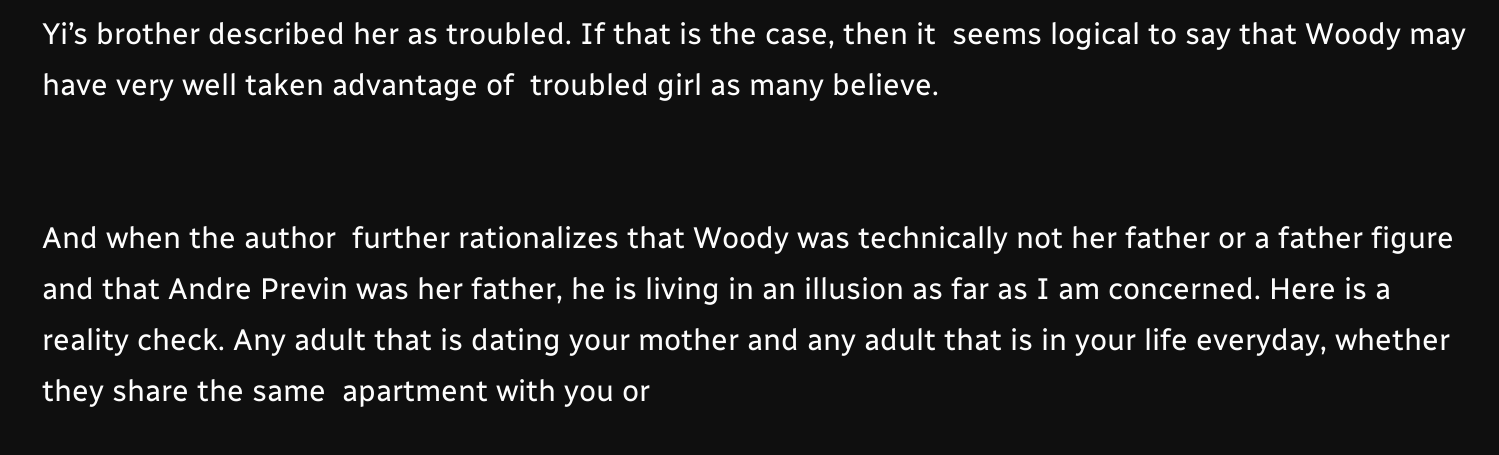Yi’s brother described her as troubled. If that is the case, then it  seems logical to say that Woody may have very well taken advantage of  troubled girl as many believe.


And when the author  further rationalizes that Woody was technically not her father or a father figure and that Andre Previn was her father, he is living in an illusion as far as I am concerned. Here is a reality check. Any adult that is dating your mother and any adult that is in your life everyday, whether they share the same  apartment with you or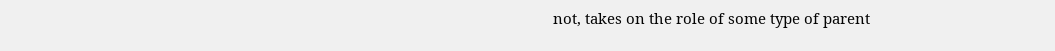not, takes on the role of some type of parent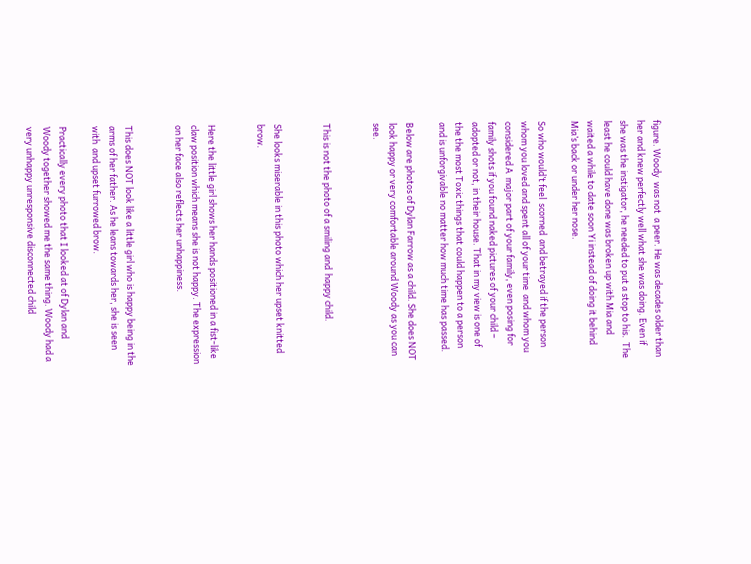figure. Woody  was not  a peer. He was decades older than her and knew perfectly well what she was doing. Even if she was the instigator, he needed to put a stop to his.  The least he could have done was broken up with Mia and waited a while to date soon Yi instead of doing it behind Mia’s back or under her nose.

So who would’t feel  scorned  and betrayed if the person whom you loved and spent all of your time  and whom you considered A  major part of your family, even posing for family shots if you found naked pictures of your child – adopted or not, in their house. That in my view is one of the the most Toxic things that could happen to a person and is unforgivable no matter how much time has passed.

Below are photos of Dylan Farrow as a child. She does NOT look happy or very comfortable around Woody as you can see.


This is not the photo of a smiling and  happy child.


She looks miserable in this photo which her upset knitted brow.


Here the little girl shows her hands positioned in a fist-like claw position which means she is not happy. The expression on her face also reflects her unhappiness.


This does NOT look like a little girl who is happy being in the arms of her father. As he leans towards her, she is seen with  and upset furrowed brow.

Practically every photo that I looked at of Dylan and Woody together showed me the same thing. Woody had a very unhappy unresponsive disconnected child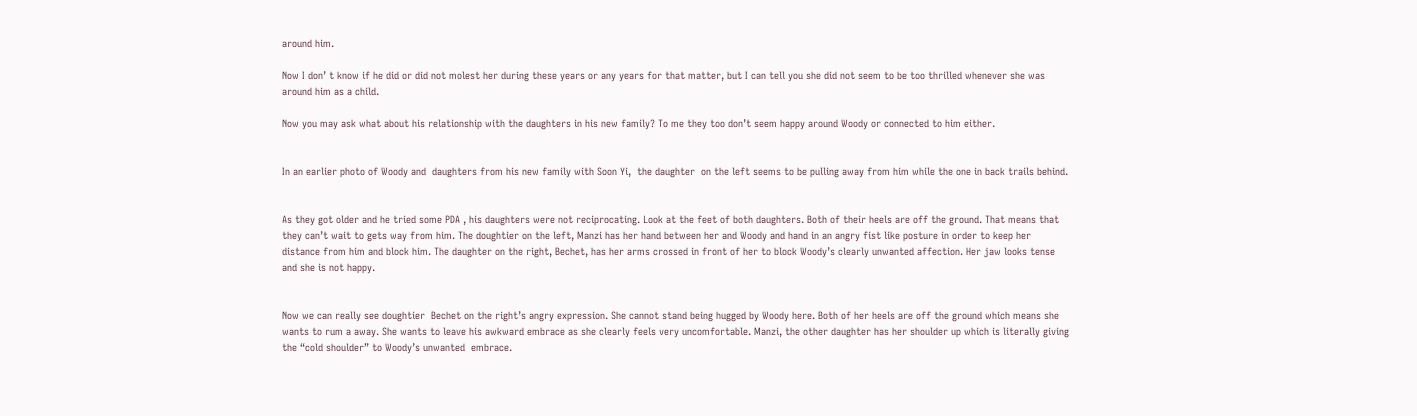around him.

Now I don’ t know if he did or did not molest her during these years or any years for that matter, but I can tell you she did not seem to be too thrilled whenever she was around him as a child.

Now you may ask what about his relationship with the daughters in his new family? To me they too don’t seem happy around Woody or connected to him either.


In an earlier photo of Woody and  daughters from his new family with Soon Yi,  the daughter  on the left seems to be pulling away from him while the one in back trails behind.


As they got older and he tried some PDA , his daughters were not reciprocating. Look at the feet of both daughters. Both of their heels are off the ground. That means that they can’t wait to gets way from him. The doughtier on the left, Manzi has her hand between her and Woody and hand in an angry fist like posture in order to keep her distance from him and block him. The daughter on the right, Bechet, has her arms crossed in front of her to block Woody’s clearly unwanted affection. Her jaw looks tense and she is not happy.


Now we can really see doughtier  Bechet on the right’s angry expression. She cannot stand being hugged by Woody here. Both of her heels are off the ground which means she wants to rum a away. She wants to leave his awkward embrace as she clearly feels very uncomfortable. Manzi, the other daughter has her shoulder up which is literally giving the “cold shoulder” to Woody’s unwanted  embrace.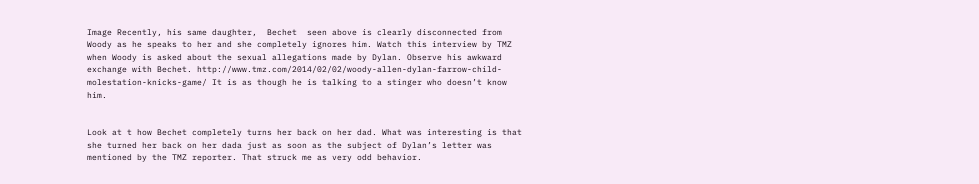Image Recently, his same daughter,  Bechet  seen above is clearly disconnected from Woody as he speaks to her and she completely ignores him. Watch this interview by TMZ when Woody is asked about the sexual allegations made by Dylan. Observe his awkward exchange with Bechet. http://www.tmz.com/2014/02/02/woody-allen-dylan-farrow-child-molestation-knicks-game/ It is as though he is talking to a stinger who doesn’t know him.


Look at t how Bechet completely turns her back on her dad. What was interesting is that she turned her back on her dada just as soon as the subject of Dylan’s letter was mentioned by the TMZ reporter. That struck me as very odd behavior.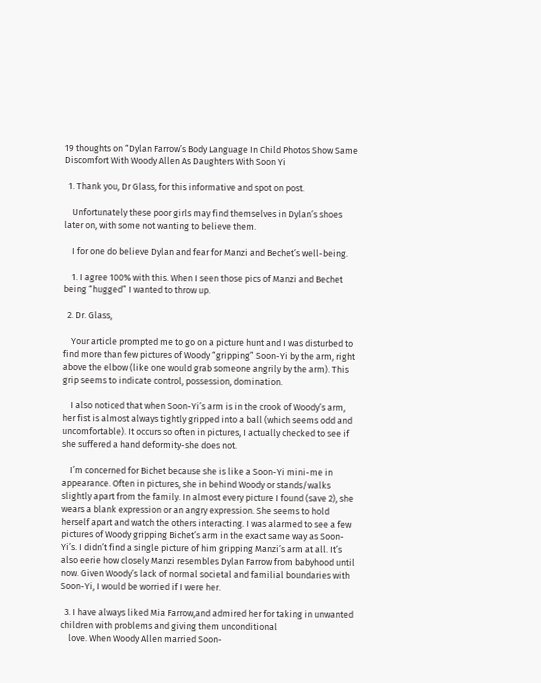19 thoughts on “Dylan Farrow’s Body Language In Child Photos Show Same Discomfort With Woody Allen As Daughters With Soon Yi

  1. Thank you, Dr Glass, for this informative and spot on post.

    Unfortunately these poor girls may find themselves in Dylan’s shoes later on, with some not wanting to believe them.

    I for one do believe Dylan and fear for Manzi and Bechet’s well-being.

    1. I agree 100% with this. When I seen those pics of Manzi and Bechet being “hugged” I wanted to throw up.

  2. Dr. Glass,

    Your article prompted me to go on a picture hunt and I was disturbed to find more than few pictures of Woody “gripping” Soon-Yi by the arm, right above the elbow (like one would grab someone angrily by the arm). This grip seems to indicate control, possession, domination.

    I also noticed that when Soon-Yi’s arm is in the crook of Woody’s arm, her fist is almost always tightly gripped into a ball (which seems odd and uncomfortable). It occurs so often in pictures, I actually checked to see if she suffered a hand deformity-she does not.

    I’m concerned for Bichet because she is like a Soon-Yi mini-me in appearance. Often in pictures, she in behind Woody or stands/walks slightly apart from the family. In almost every picture I found (save 2), she wears a blank expression or an angry expression. She seems to hold herself apart and watch the others interacting. I was alarmed to see a few pictures of Woody gripping Bichet’s arm in the exact same way as Soon-Yi’s. I didn’t find a single picture of him gripping Manzi’s arm at all. It’s also eerie how closely Manzi resembles Dylan Farrow from babyhood until now. Given Woody’s lack of normal societal and familial boundaries with Soon-Yi, I would be worried if I were her.

  3. I have always liked Mia Farrow,and admired her for taking in unwanted children with problems and giving them unconditional
    love. When Woody Allen married Soon-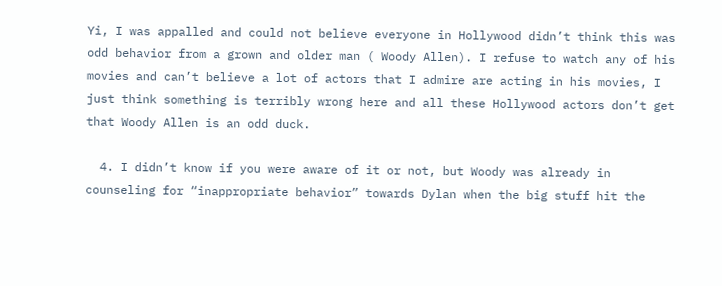Yi, I was appalled and could not believe everyone in Hollywood didn’t think this was odd behavior from a grown and older man ( Woody Allen). I refuse to watch any of his movies and can’t believe a lot of actors that I admire are acting in his movies, I just think something is terribly wrong here and all these Hollywood actors don’t get that Woody Allen is an odd duck.

  4. I didn’t know if you were aware of it or not, but Woody was already in counseling for “inappropriate behavior” towards Dylan when the big stuff hit the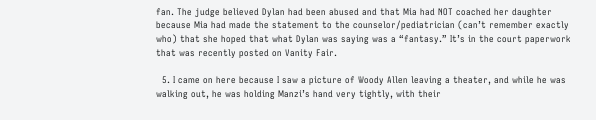fan. The judge believed Dylan had been abused and that Mia had NOT coached her daughter because Mia had made the statement to the counselor/pediatrician (can’t remember exactly who) that she hoped that what Dylan was saying was a “fantasy.” It’s in the court paperwork that was recently posted on Vanity Fair.

  5. I came on here because I saw a picture of Woody Allen leaving a theater, and while he was walking out, he was holding Manzi’s hand very tightly, with their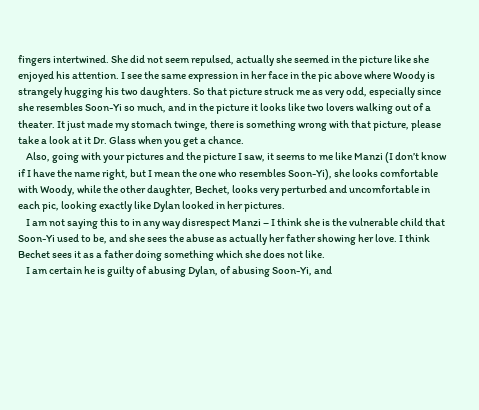fingers intertwined. She did not seem repulsed, actually she seemed in the picture like she enjoyed his attention. I see the same expression in her face in the pic above where Woody is strangely hugging his two daughters. So that picture struck me as very odd, especially since she resembles Soon-Yi so much, and in the picture it looks like two lovers walking out of a theater. It just made my stomach twinge, there is something wrong with that picture, please take a look at it Dr. Glass when you get a chance.
    Also, going with your pictures and the picture I saw, it seems to me like Manzi (I don’t know if I have the name right, but I mean the one who resembles Soon-Yi), she looks comfortable with Woody, while the other daughter, Bechet, looks very perturbed and uncomfortable in each pic, looking exactly like Dylan looked in her pictures.
    I am not saying this to in any way disrespect Manzi – I think she is the vulnerable child that Soon-Yi used to be, and she sees the abuse as actually her father showing her love. I think Bechet sees it as a father doing something which she does not like.
    I am certain he is guilty of abusing Dylan, of abusing Soon-Yi, and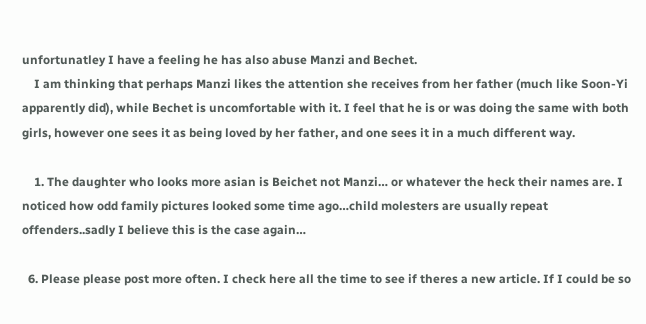unfortunatley I have a feeling he has also abuse Manzi and Bechet.
    I am thinking that perhaps Manzi likes the attention she receives from her father (much like Soon-Yi apparently did), while Bechet is uncomfortable with it. I feel that he is or was doing the same with both girls, however one sees it as being loved by her father, and one sees it in a much different way.

    1. The daughter who looks more asian is Beichet not Manzi… or whatever the heck their names are. I noticed how odd family pictures looked some time ago…child molesters are usually repeat offenders..sadly I believe this is the case again…

  6. Please please post more often. I check here all the time to see if theres a new article. If I could be so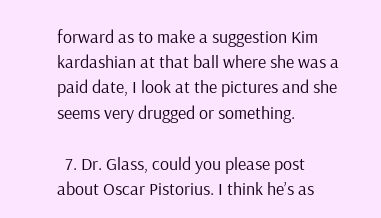forward as to make a suggestion Kim kardashian at that ball where she was a paid date, I look at the pictures and she seems very drugged or something.

  7. Dr. Glass, could you please post about Oscar Pistorius. I think he’s as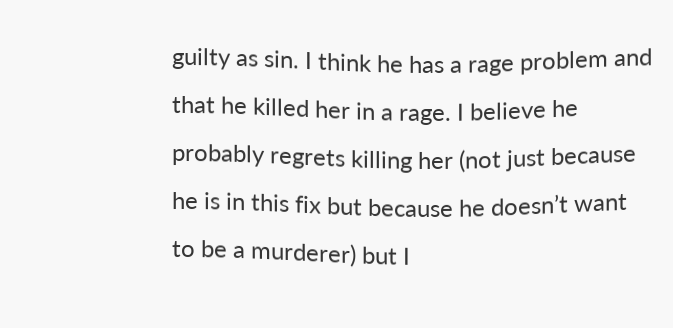guilty as sin. I think he has a rage problem and that he killed her in a rage. I believe he probably regrets killing her (not just because he is in this fix but because he doesn’t want to be a murderer) but I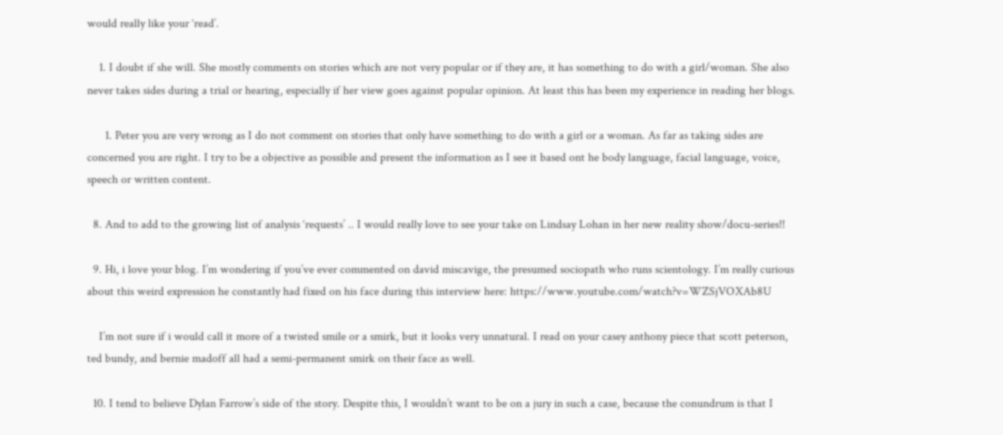would really like your ‘read’.

    1. I doubt if she will. She mostly comments on stories which are not very popular or if they are, it has something to do with a girl/woman. She also never takes sides during a trial or hearing, especially if her view goes against popular opinion. At least this has been my experience in reading her blogs.

      1. Peter you are very wrong as I do not comment on stories that only have something to do with a girl or a woman. As far as taking sides are concerned you are right. I try to be a objective as possible and present the information as I see it based ont he body language, facial language, voice, speech or written content.

  8. And to add to the growing list of analysis ‘requests’ .. I would really love to see your take on Lindsay Lohan in her new reality show/docu-series!!

  9. Hi, i love your blog. I’m wondering if you’ve ever commented on david miscavige, the presumed sociopath who runs scientology. I’m really curious about this weird expression he constantly had fixed on his face during this interview here: https://www.youtube.com/watch?v=WZSjVOXAb8U

    I’m not sure if i would call it more of a twisted smile or a smirk, but it looks very unnatural. I read on your casey anthony piece that scott peterson, ted bundy, and bernie madoff all had a semi-permanent smirk on their face as well.

  10. I tend to believe Dylan Farrow’s side of the story. Despite this, I wouldn’t want to be on a jury in such a case, because the conundrum is that I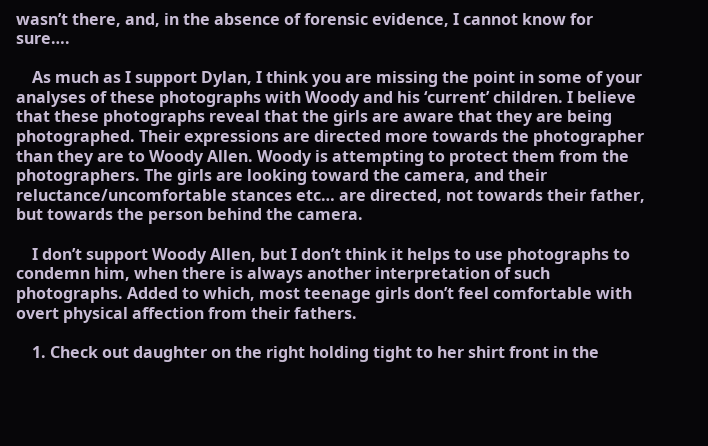wasn’t there, and, in the absence of forensic evidence, I cannot know for sure….

    As much as I support Dylan, I think you are missing the point in some of your analyses of these photographs with Woody and his ‘current’ children. I believe that these photographs reveal that the girls are aware that they are being photographed. Their expressions are directed more towards the photographer than they are to Woody Allen. Woody is attempting to protect them from the photographers. The girls are looking toward the camera, and their reluctance/uncomfortable stances etc… are directed, not towards their father, but towards the person behind the camera.

    I don’t support Woody Allen, but I don’t think it helps to use photographs to condemn him, when there is always another interpretation of such photographs. Added to which, most teenage girls don’t feel comfortable with overt physical affection from their fathers.

    1. Check out daughter on the right holding tight to her shirt front in the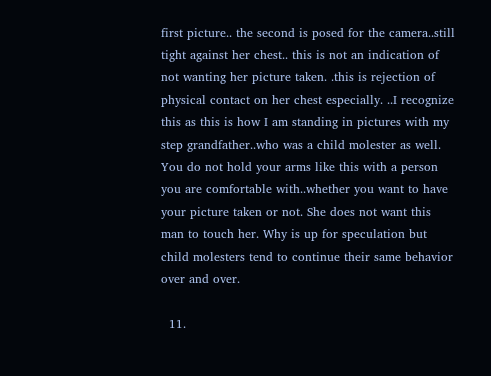first picture.. the second is posed for the camera..still tight against her chest.. this is not an indication of not wanting her picture taken. .this is rejection of physical contact on her chest especially. ..I recognize this as this is how I am standing in pictures with my step grandfather..who was a child molester as well. You do not hold your arms like this with a person you are comfortable with..whether you want to have your picture taken or not. She does not want this man to touch her. Why is up for speculation but child molesters tend to continue their same behavior over and over.

  11.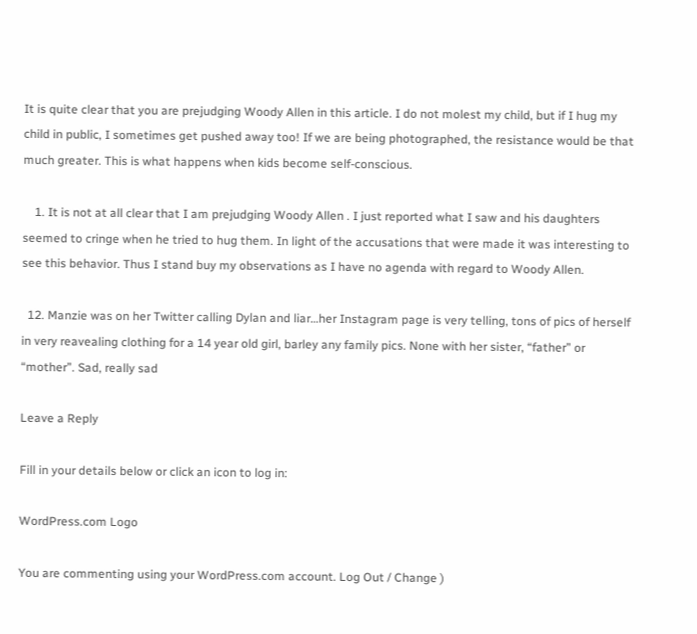It is quite clear that you are prejudging Woody Allen in this article. I do not molest my child, but if I hug my child in public, I sometimes get pushed away too! If we are being photographed, the resistance would be that much greater. This is what happens when kids become self-conscious.

    1. It is not at all clear that I am prejudging Woody Allen . I just reported what I saw and his daughters seemed to cringe when he tried to hug them. In light of the accusations that were made it was interesting to see this behavior. Thus I stand buy my observations as I have no agenda with regard to Woody Allen.

  12. Manzie was on her Twitter calling Dylan and liar…her Instagram page is very telling, tons of pics of herself in very reavealing clothing for a 14 year old girl, barley any family pics. None with her sister, “father” or “mother”. Sad, really sad

Leave a Reply

Fill in your details below or click an icon to log in:

WordPress.com Logo

You are commenting using your WordPress.com account. Log Out / Change )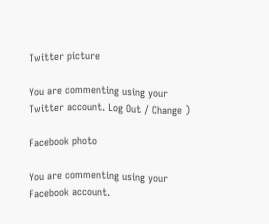Twitter picture

You are commenting using your Twitter account. Log Out / Change )

Facebook photo

You are commenting using your Facebook account.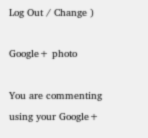Log Out / Change )

Google+ photo

You are commenting using your Google+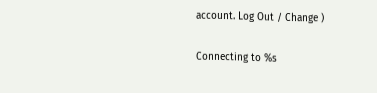account. Log Out / Change )

Connecting to %s